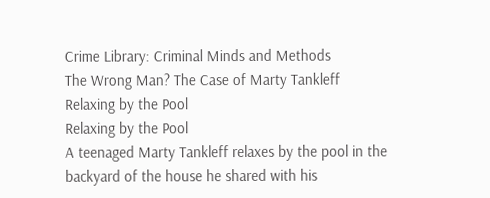Crime Library: Criminal Minds and Methods
The Wrong Man? The Case of Marty Tankleff
Relaxing by the Pool
Relaxing by the Pool
A teenaged Marty Tankleff relaxes by the pool in the backyard of the house he shared with his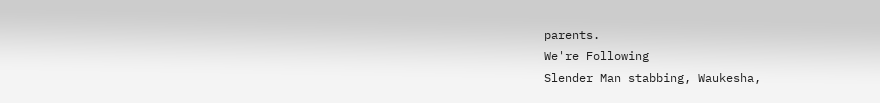parents.
We're Following
Slender Man stabbing, Waukesha,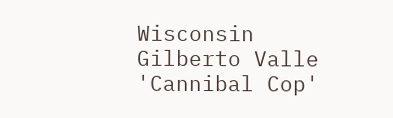Wisconsin
Gilberto Valle 'Cannibal Cop'